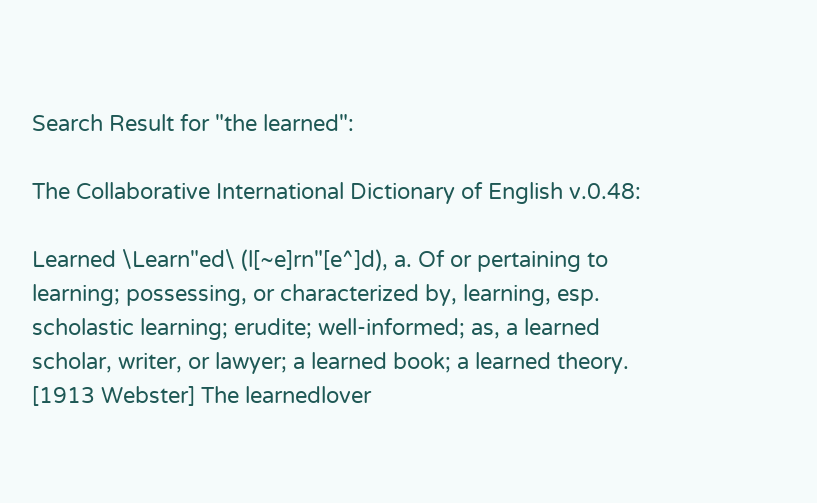Search Result for "the learned":

The Collaborative International Dictionary of English v.0.48:

Learned \Learn"ed\ (l[~e]rn"[e^]d), a. Of or pertaining to learning; possessing, or characterized by, learning, esp. scholastic learning; erudite; well-informed; as, a learned scholar, writer, or lawyer; a learned book; a learned theory. [1913 Webster] The learnedlover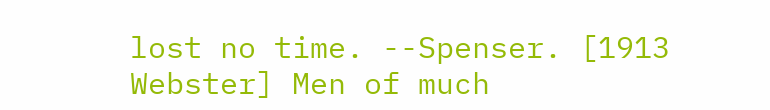lost no time. --Spenser. [1913 Webster] Men of much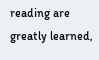reading are greatly learned,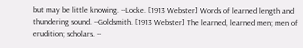but may be little knowing. --Locke. [1913 Webster] Words of learned length and thundering sound. --Goldsmith. [1913 Webster] The learned, learned men; men of erudition; scholars. --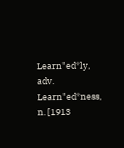Learn"ed*ly, adv. Learn"ed*ness, n. [1913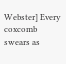Webster] Every coxcomb swears as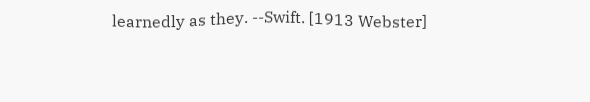learnedly as they. --Swift. [1913 Webster]